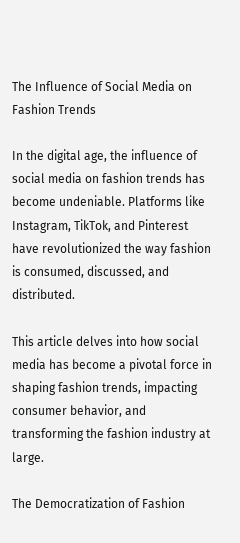The Influence of Social Media on Fashion Trends

In the digital age, the influence of social media on fashion trends has become undeniable. Platforms like Instagram, TikTok, and Pinterest have revolutionized the way fashion is consumed, discussed, and distributed.

This article delves into how social media has become a pivotal force in shaping fashion trends, impacting consumer behavior, and transforming the fashion industry at large.

The Democratization of Fashion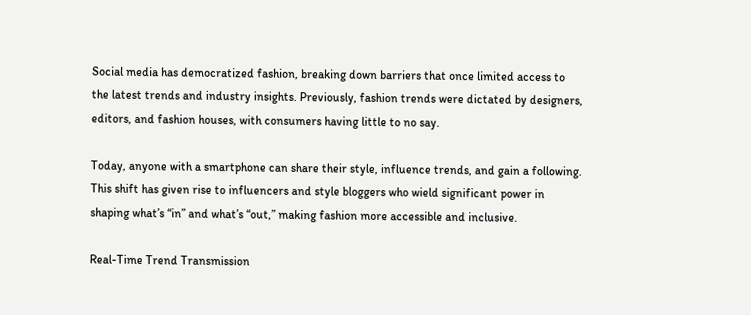Social media has democratized fashion, breaking down barriers that once limited access to the latest trends and industry insights. Previously, fashion trends were dictated by designers, editors, and fashion houses, with consumers having little to no say.

Today, anyone with a smartphone can share their style, influence trends, and gain a following. This shift has given rise to influencers and style bloggers who wield significant power in shaping what’s “in” and what’s “out,” making fashion more accessible and inclusive.

Real-Time Trend Transmission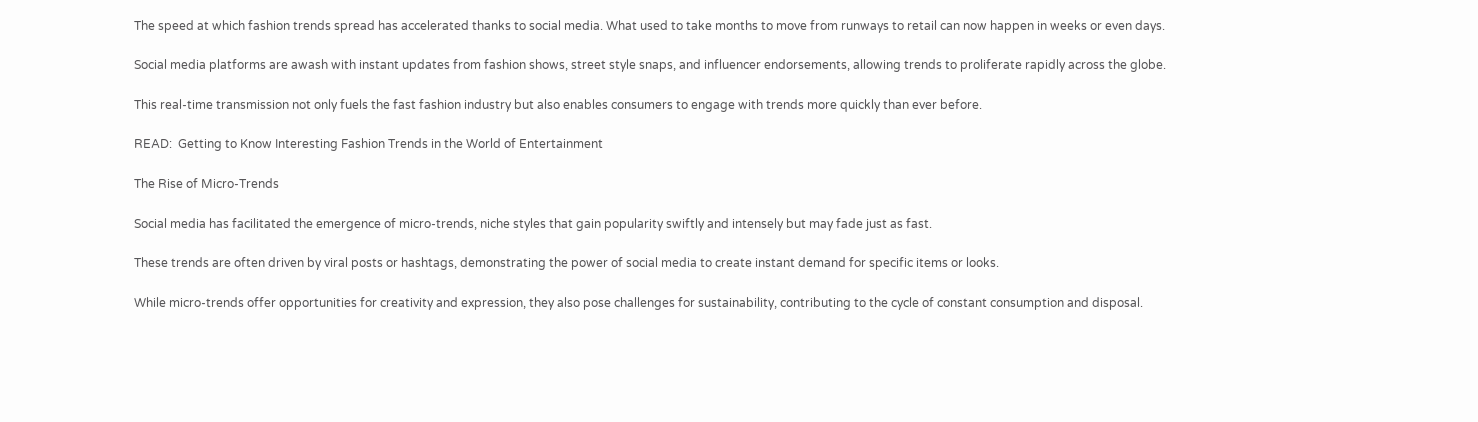The speed at which fashion trends spread has accelerated thanks to social media. What used to take months to move from runways to retail can now happen in weeks or even days.

Social media platforms are awash with instant updates from fashion shows, street style snaps, and influencer endorsements, allowing trends to proliferate rapidly across the globe.

This real-time transmission not only fuels the fast fashion industry but also enables consumers to engage with trends more quickly than ever before.

READ:  Getting to Know Interesting Fashion Trends in the World of Entertainment

The Rise of Micro-Trends

Social media has facilitated the emergence of micro-trends, niche styles that gain popularity swiftly and intensely but may fade just as fast.

These trends are often driven by viral posts or hashtags, demonstrating the power of social media to create instant demand for specific items or looks.

While micro-trends offer opportunities for creativity and expression, they also pose challenges for sustainability, contributing to the cycle of constant consumption and disposal.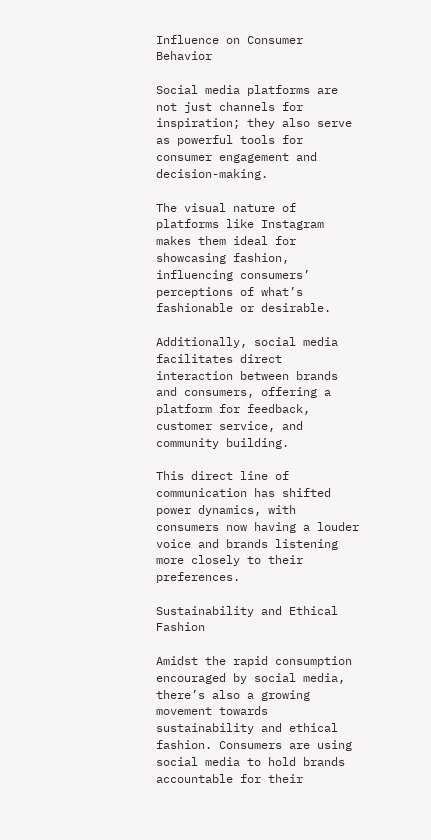Influence on Consumer Behavior

Social media platforms are not just channels for inspiration; they also serve as powerful tools for consumer engagement and decision-making.

The visual nature of platforms like Instagram makes them ideal for showcasing fashion, influencing consumers’ perceptions of what’s fashionable or desirable.

Additionally, social media facilitates direct interaction between brands and consumers, offering a platform for feedback, customer service, and community building.

This direct line of communication has shifted power dynamics, with consumers now having a louder voice and brands listening more closely to their preferences.

Sustainability and Ethical Fashion

Amidst the rapid consumption encouraged by social media, there’s also a growing movement towards sustainability and ethical fashion. Consumers are using social media to hold brands accountable for their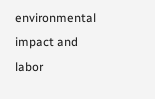environmental impact and labor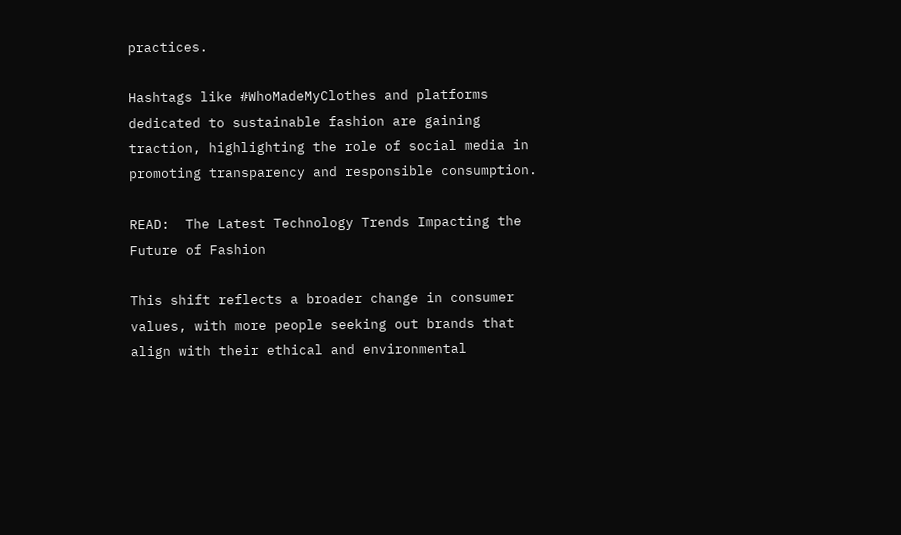practices.

Hashtags like #WhoMadeMyClothes and platforms dedicated to sustainable fashion are gaining traction, highlighting the role of social media in promoting transparency and responsible consumption.

READ:  The Latest Technology Trends Impacting the Future of Fashion

This shift reflects a broader change in consumer values, with more people seeking out brands that align with their ethical and environmental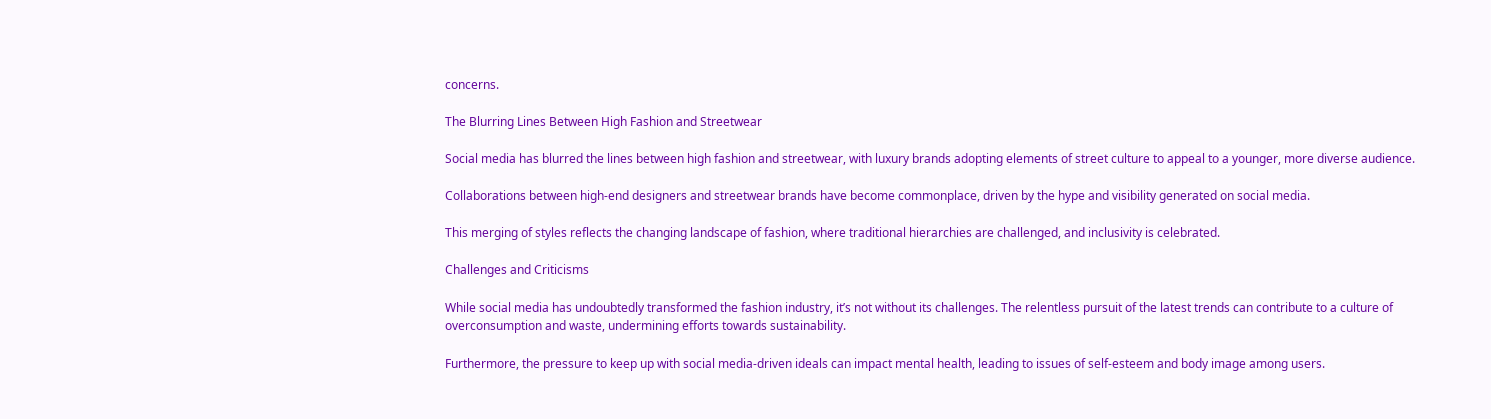concerns.

The Blurring Lines Between High Fashion and Streetwear

Social media has blurred the lines between high fashion and streetwear, with luxury brands adopting elements of street culture to appeal to a younger, more diverse audience.

Collaborations between high-end designers and streetwear brands have become commonplace, driven by the hype and visibility generated on social media.

This merging of styles reflects the changing landscape of fashion, where traditional hierarchies are challenged, and inclusivity is celebrated.

Challenges and Criticisms

While social media has undoubtedly transformed the fashion industry, it’s not without its challenges. The relentless pursuit of the latest trends can contribute to a culture of overconsumption and waste, undermining efforts towards sustainability.

Furthermore, the pressure to keep up with social media-driven ideals can impact mental health, leading to issues of self-esteem and body image among users.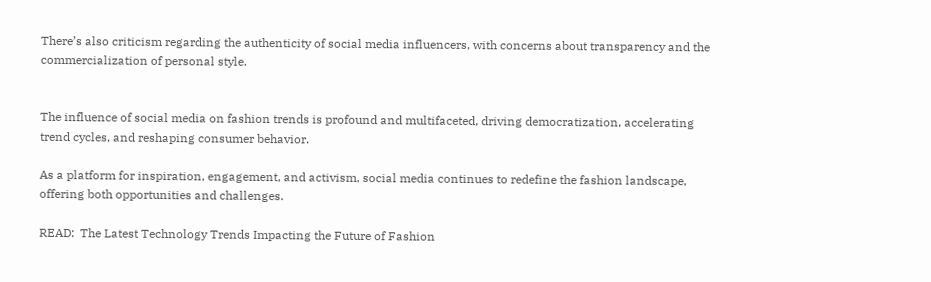There’s also criticism regarding the authenticity of social media influencers, with concerns about transparency and the commercialization of personal style.


The influence of social media on fashion trends is profound and multifaceted, driving democratization, accelerating trend cycles, and reshaping consumer behavior.

As a platform for inspiration, engagement, and activism, social media continues to redefine the fashion landscape, offering both opportunities and challenges.

READ:  The Latest Technology Trends Impacting the Future of Fashion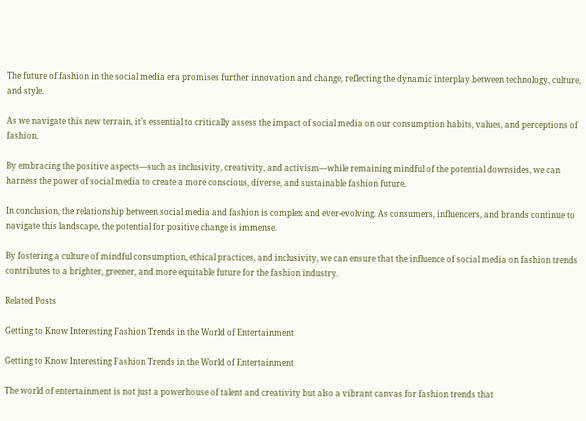The future of fashion in the social media era promises further innovation and change, reflecting the dynamic interplay between technology, culture, and style.

As we navigate this new terrain, it’s essential to critically assess the impact of social media on our consumption habits, values, and perceptions of fashion.

By embracing the positive aspects—such as inclusivity, creativity, and activism—while remaining mindful of the potential downsides, we can harness the power of social media to create a more conscious, diverse, and sustainable fashion future.

In conclusion, the relationship between social media and fashion is complex and ever-evolving. As consumers, influencers, and brands continue to navigate this landscape, the potential for positive change is immense.

By fostering a culture of mindful consumption, ethical practices, and inclusivity, we can ensure that the influence of social media on fashion trends contributes to a brighter, greener, and more equitable future for the fashion industry.

Related Posts

Getting to Know Interesting Fashion Trends in the World of Entertainment

Getting to Know Interesting Fashion Trends in the World of Entertainment

The world of entertainment is not just a powerhouse of talent and creativity but also a vibrant canvas for fashion trends that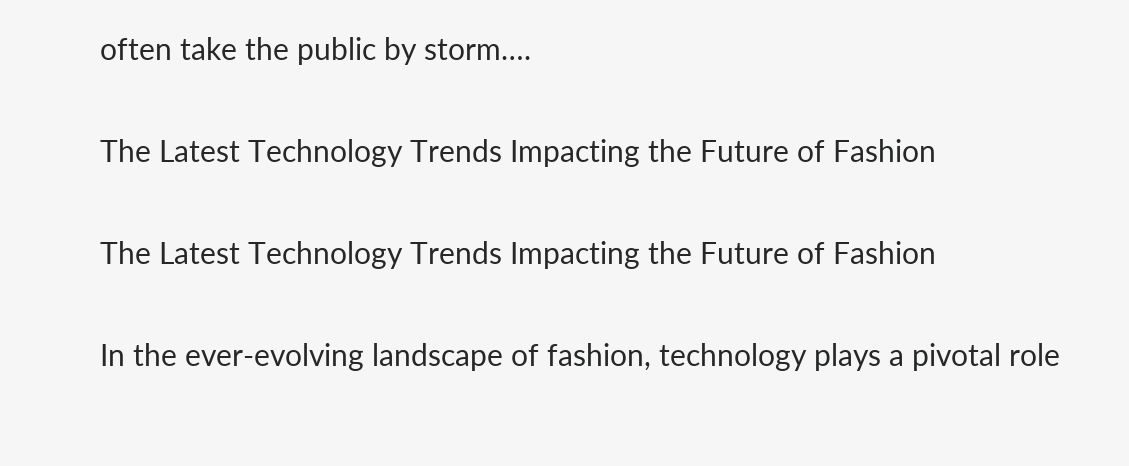often take the public by storm….

The Latest Technology Trends Impacting the Future of Fashion

The Latest Technology Trends Impacting the Future of Fashion

In the ever-evolving landscape of fashion, technology plays a pivotal role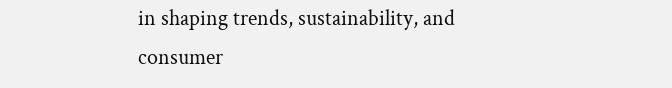in shaping trends, sustainability, and consumer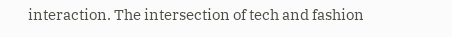interaction. The intersection of tech and fashion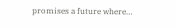promises a future where…